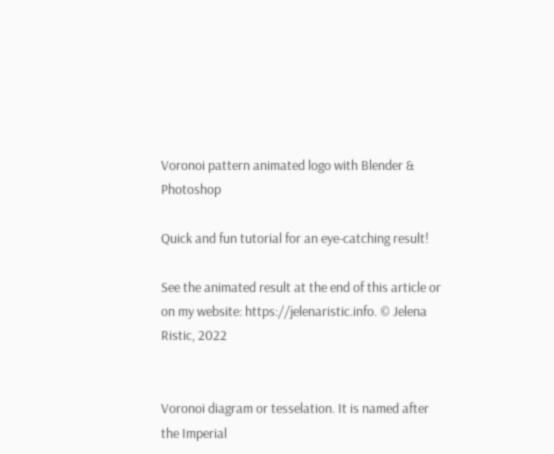Voronoi pattern animated logo with Blender & Photoshop

Quick and fun tutorial for an eye-catching result!

See the animated result at the end of this article or on my website: https://jelenaristic.info. © Jelena Ristic, 2022


Voronoi diagram or tesselation. It is named after the Imperial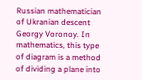Russian mathematician of Ukranian descent Georgy Voronoy. In mathematics, this type of diagram is a method of dividing a plane into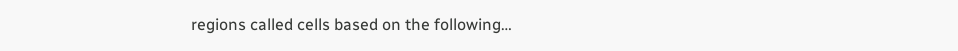regions called cells based on the following…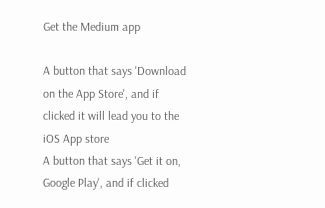Get the Medium app

A button that says 'Download on the App Store', and if clicked it will lead you to the iOS App store
A button that says 'Get it on, Google Play', and if clicked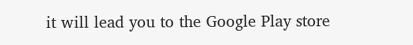it will lead you to the Google Play store